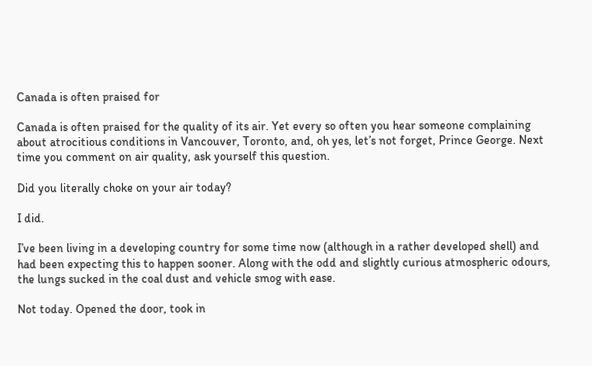Canada is often praised for

Canada is often praised for the quality of its air. Yet every so often you hear someone complaining about atrocitious conditions in Vancouver, Toronto, and, oh yes, let’s not forget, Prince George. Next time you comment on air quality, ask yourself this question.

Did you literally choke on your air today?

I did.

I’ve been living in a developing country for some time now (although in a rather developed shell) and had been expecting this to happen sooner. Along with the odd and slightly curious atmospheric odours, the lungs sucked in the coal dust and vehicle smog with ease.

Not today. Opened the door, took in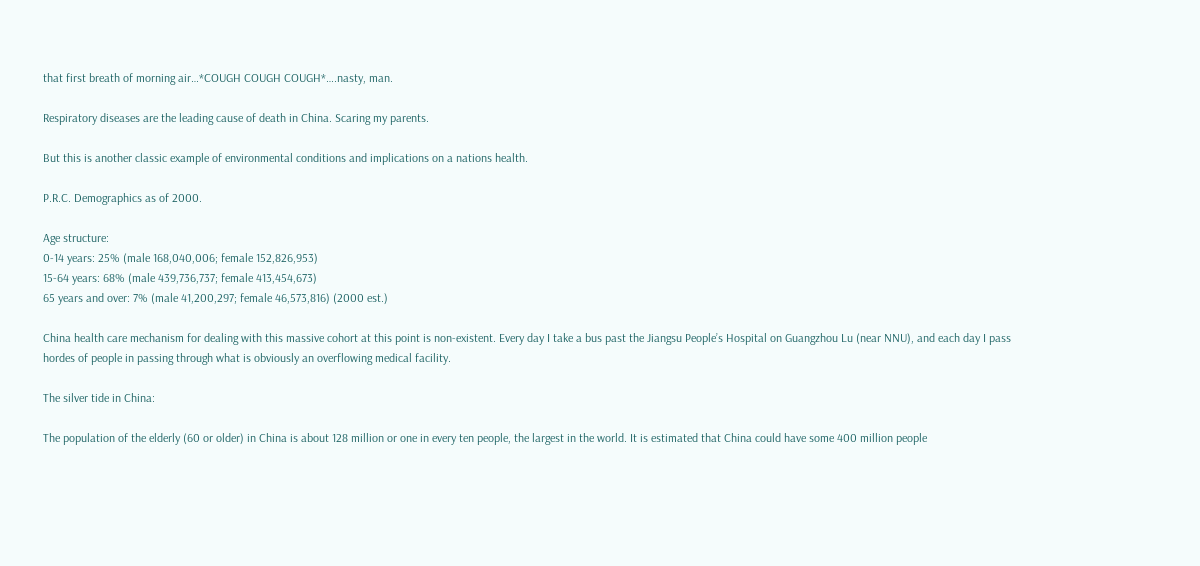that first breath of morning air…*COUGH COUGH COUGH*….nasty, man.

Respiratory diseases are the leading cause of death in China. Scaring my parents.

But this is another classic example of environmental conditions and implications on a nations health.

P.R.C. Demographics as of 2000.

Age structure:
0-14 years: 25% (male 168,040,006; female 152,826,953)
15-64 years: 68% (male 439,736,737; female 413,454,673)
65 years and over: 7% (male 41,200,297; female 46,573,816) (2000 est.)

China health care mechanism for dealing with this massive cohort at this point is non-existent. Every day I take a bus past the Jiangsu People’s Hospital on Guangzhou Lu (near NNU), and each day I pass hordes of people in passing through what is obviously an overflowing medical facility.

The silver tide in China:

The population of the elderly (60 or older) in China is about 128 million or one in every ten people, the largest in the world. It is estimated that China could have some 400 million people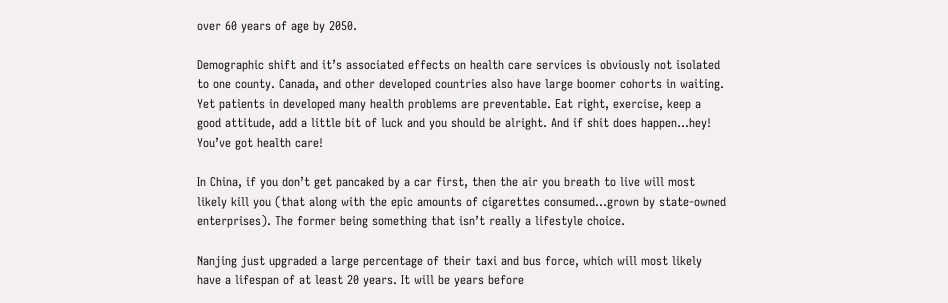over 60 years of age by 2050.

Demographic shift and it’s associated effects on health care services is obviously not isolated to one county. Canada, and other developed countries also have large boomer cohorts in waiting. Yet patients in developed many health problems are preventable. Eat right, exercise, keep a good attitude, add a little bit of luck and you should be alright. And if shit does happen…hey! You’ve got health care!

In China, if you don’t get pancaked by a car first, then the air you breath to live will most likely kill you (that along with the epic amounts of cigarettes consumed…grown by state-owned enterprises). The former being something that isn’t really a lifestyle choice.

Nanjing just upgraded a large percentage of their taxi and bus force, which will most likely have a lifespan of at least 20 years. It will be years before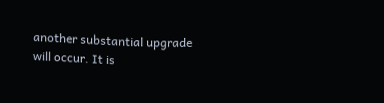another substantial upgrade will occur. It is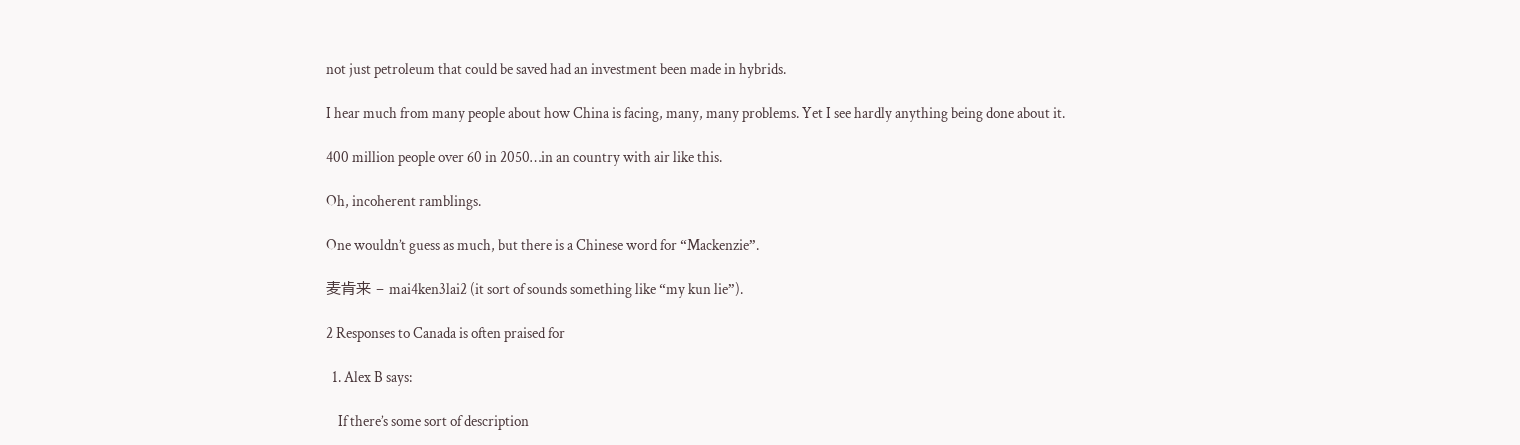not just petroleum that could be saved had an investment been made in hybrids.

I hear much from many people about how China is facing, many, many problems. Yet I see hardly anything being done about it.

400 million people over 60 in 2050…in an country with air like this.

Oh, incoherent ramblings.

One wouldn’t guess as much, but there is a Chinese word for “Mackenzie”.

麦肯来 – mai4ken3lai2 (it sort of sounds something like “my kun lie”).

2 Responses to Canada is often praised for

  1. Alex B says:

    If there’s some sort of description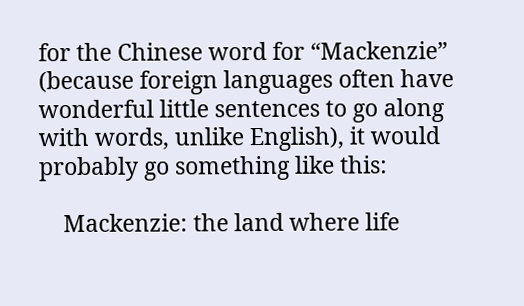for the Chinese word for “Mackenzie” (because foreign languages often have wonderful little sentences to go along with words, unlike English), it would probably go something like this:

    Mackenzie: the land where life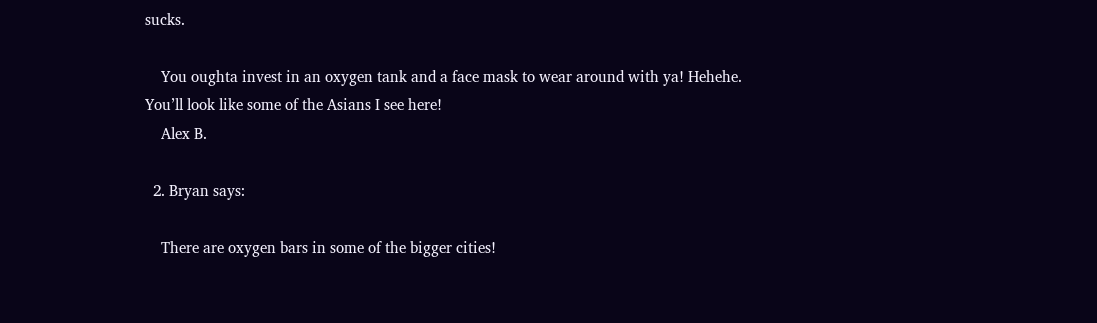sucks.

    You oughta invest in an oxygen tank and a face mask to wear around with ya! Hehehe. You’ll look like some of the Asians I see here!
    Alex B.

  2. Bryan says:

    There are oxygen bars in some of the bigger cities!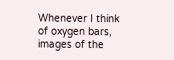Whenever I think of oxygen bars, images of the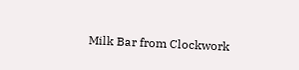Milk Bar from Clockwork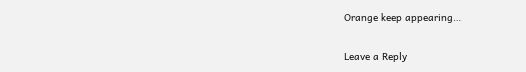Orange keep appearing…

Leave a Reply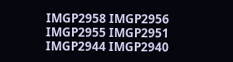IMGP2958 IMGP2956 IMGP2955 IMGP2951 IMGP2944 IMGP2940